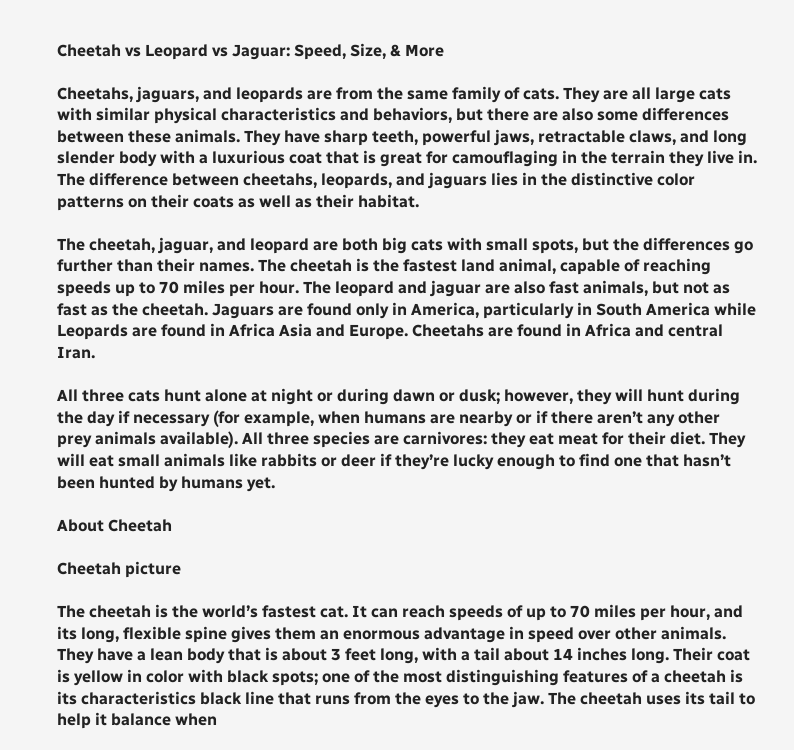Cheetah vs Leopard vs Jaguar: Speed, Size, & More

Cheetahs, jaguars, and leopards are from the same family of cats. They are all large cats with similar physical characteristics and behaviors, but there are also some differences between these animals. They have sharp teeth, powerful jaws, retractable claws, and long slender body with a luxurious coat that is great for camouflaging in the terrain they live in. The difference between cheetahs, leopards, and jaguars lies in the distinctive color patterns on their coats as well as their habitat.

The cheetah, jaguar, and leopard are both big cats with small spots, but the differences go further than their names. The cheetah is the fastest land animal, capable of reaching speeds up to 70 miles per hour. The leopard and jaguar are also fast animals, but not as fast as the cheetah. Jaguars are found only in America, particularly in South America while Leopards are found in Africa Asia and Europe. Cheetahs are found in Africa and central Iran.

All three cats hunt alone at night or during dawn or dusk; however, they will hunt during the day if necessary (for example, when humans are nearby or if there aren’t any other prey animals available). All three species are carnivores: they eat meat for their diet. They will eat small animals like rabbits or deer if they’re lucky enough to find one that hasn’t been hunted by humans yet.

About Cheetah

Cheetah picture

The cheetah is the world’s fastest cat. It can reach speeds of up to 70 miles per hour, and its long, flexible spine gives them an enormous advantage in speed over other animals. They have a lean body that is about 3 feet long, with a tail about 14 inches long. Their coat is yellow in color with black spots; one of the most distinguishing features of a cheetah is its characteristics black line that runs from the eyes to the jaw. The cheetah uses its tail to help it balance when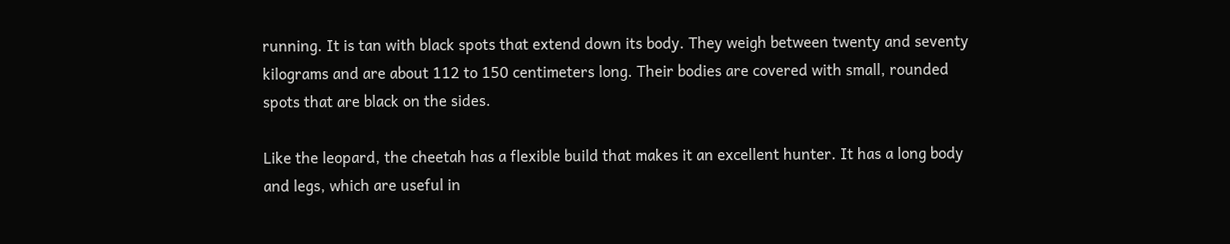running. It is tan with black spots that extend down its body. They weigh between twenty and seventy kilograms and are about 112 to 150 centimeters long. Their bodies are covered with small, rounded spots that are black on the sides.

Like the leopard, the cheetah has a flexible build that makes it an excellent hunter. It has a long body and legs, which are useful in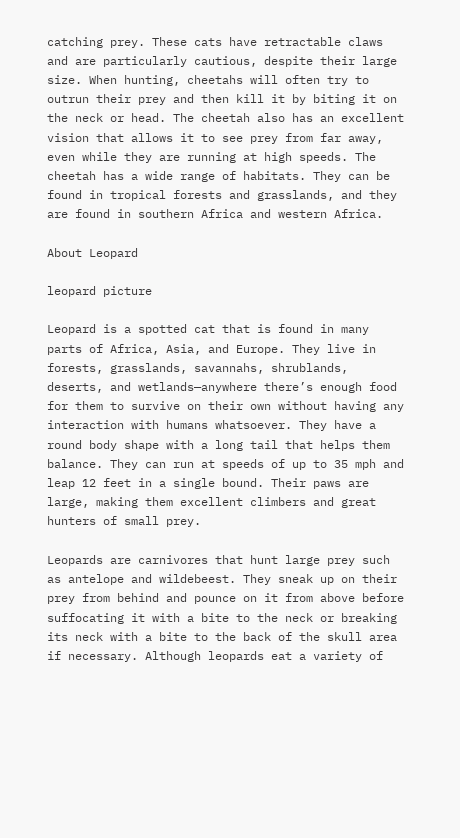catching prey. These cats have retractable claws and are particularly cautious, despite their large size. When hunting, cheetahs will often try to outrun their prey and then kill it by biting it on the neck or head. The cheetah also has an excellent vision that allows it to see prey from far away, even while they are running at high speeds. The cheetah has a wide range of habitats. They can be found in tropical forests and grasslands, and they are found in southern Africa and western Africa.

About Leopard

leopard picture

Leopard is a spotted cat that is found in many parts of Africa, Asia, and Europe. They live in forests, grasslands, savannahs, shrublands, deserts, and wetlands—anywhere there’s enough food for them to survive on their own without having any interaction with humans whatsoever. They have a round body shape with a long tail that helps them balance. They can run at speeds of up to 35 mph and leap 12 feet in a single bound. Their paws are large, making them excellent climbers and great hunters of small prey.

Leopards are carnivores that hunt large prey such as antelope and wildebeest. They sneak up on their prey from behind and pounce on it from above before suffocating it with a bite to the neck or breaking its neck with a bite to the back of the skull area if necessary. Although leopards eat a variety of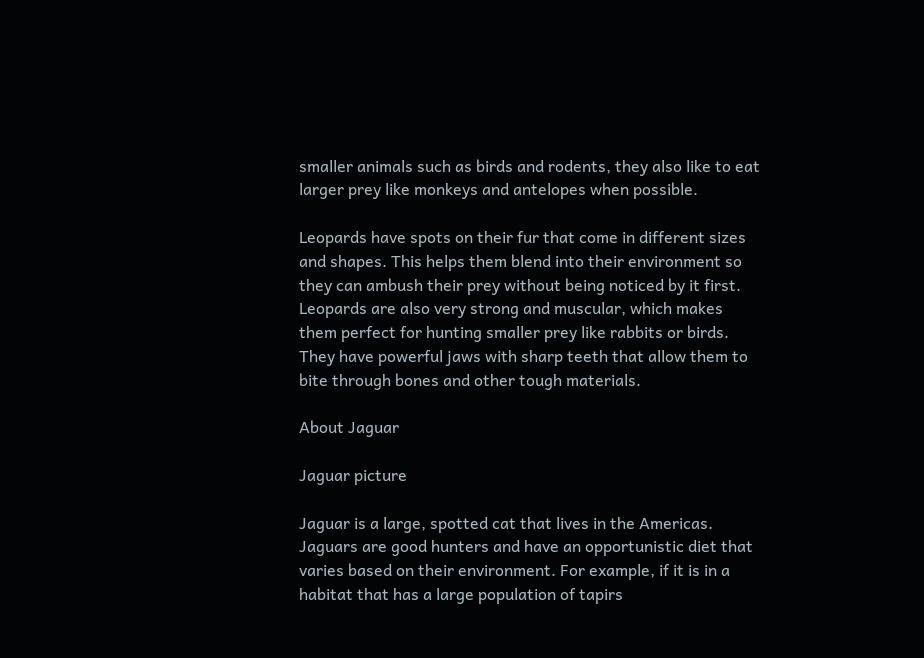smaller animals such as birds and rodents, they also like to eat larger prey like monkeys and antelopes when possible.

Leopards have spots on their fur that come in different sizes and shapes. This helps them blend into their environment so they can ambush their prey without being noticed by it first. Leopards are also very strong and muscular, which makes them perfect for hunting smaller prey like rabbits or birds. They have powerful jaws with sharp teeth that allow them to bite through bones and other tough materials.

About Jaguar

Jaguar picture

Jaguar is a large, spotted cat that lives in the Americas. Jaguars are good hunters and have an opportunistic diet that varies based on their environment. For example, if it is in a habitat that has a large population of tapirs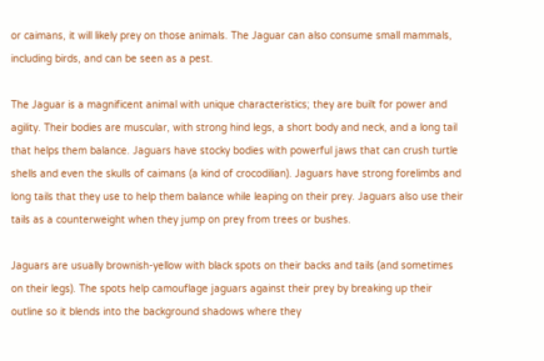or caimans, it will likely prey on those animals. The Jaguar can also consume small mammals, including birds, and can be seen as a pest.

The Jaguar is a magnificent animal with unique characteristics; they are built for power and agility. Their bodies are muscular, with strong hind legs, a short body and neck, and a long tail that helps them balance. Jaguars have stocky bodies with powerful jaws that can crush turtle shells and even the skulls of caimans (a kind of crocodilian). Jaguars have strong forelimbs and long tails that they use to help them balance while leaping on their prey. Jaguars also use their tails as a counterweight when they jump on prey from trees or bushes.

Jaguars are usually brownish-yellow with black spots on their backs and tails (and sometimes on their legs). The spots help camouflage jaguars against their prey by breaking up their outline so it blends into the background shadows where they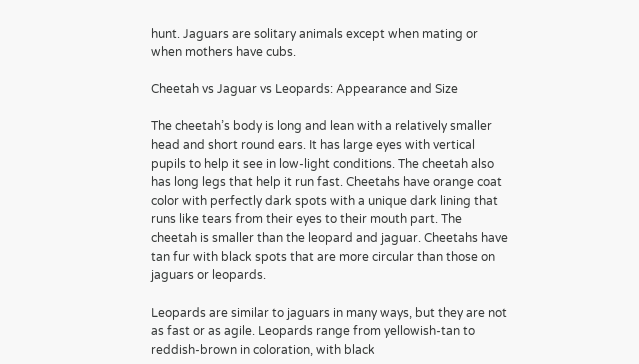hunt. Jaguars are solitary animals except when mating or when mothers have cubs.

Cheetah vs Jaguar vs Leopards: Appearance and Size

The cheetah’s body is long and lean with a relatively smaller head and short round ears. It has large eyes with vertical pupils to help it see in low-light conditions. The cheetah also has long legs that help it run fast. Cheetahs have orange coat color with perfectly dark spots with a unique dark lining that runs like tears from their eyes to their mouth part. The cheetah is smaller than the leopard and jaguar. Cheetahs have tan fur with black spots that are more circular than those on jaguars or leopards.

Leopards are similar to jaguars in many ways, but they are not as fast or as agile. Leopards range from yellowish-tan to reddish-brown in coloration, with black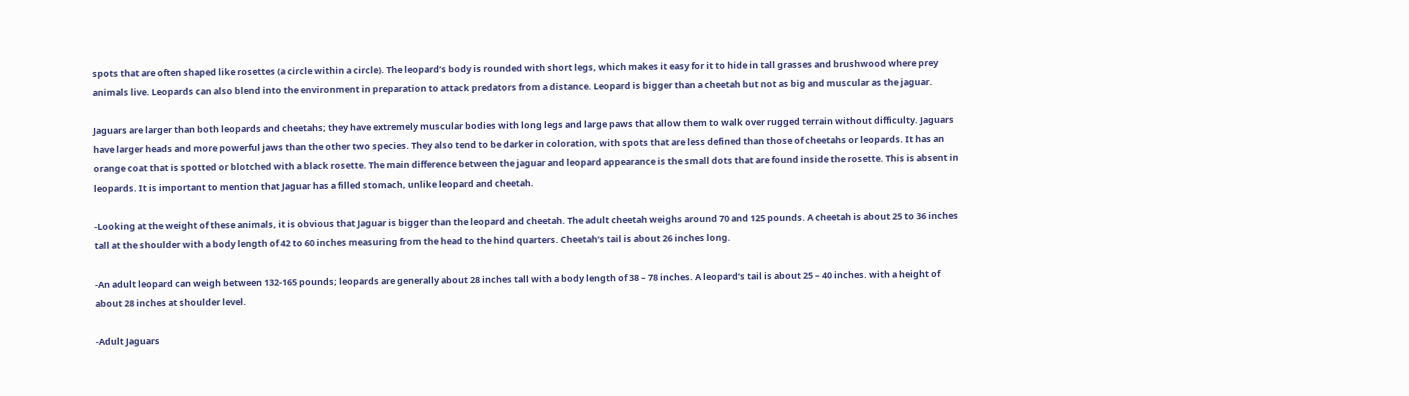spots that are often shaped like rosettes (a circle within a circle). The leopard’s body is rounded with short legs, which makes it easy for it to hide in tall grasses and brushwood where prey animals live. Leopards can also blend into the environment in preparation to attack predators from a distance. Leopard is bigger than a cheetah but not as big and muscular as the jaguar.

Jaguars are larger than both leopards and cheetahs; they have extremely muscular bodies with long legs and large paws that allow them to walk over rugged terrain without difficulty. Jaguars have larger heads and more powerful jaws than the other two species. They also tend to be darker in coloration, with spots that are less defined than those of cheetahs or leopards. It has an orange coat that is spotted or blotched with a black rosette. The main difference between the jaguar and leopard appearance is the small dots that are found inside the rosette. This is absent in leopards. It is important to mention that Jaguar has a filled stomach, unlike leopard and cheetah.

-Looking at the weight of these animals, it is obvious that Jaguar is bigger than the leopard and cheetah. The adult cheetah weighs around 70 and 125 pounds. A cheetah is about 25 to 36 inches tall at the shoulder with a body length of 42 to 60 inches measuring from the head to the hind quarters. Cheetah’s tail is about 26 inches long.

-An adult leopard can weigh between 132-165 pounds; leopards are generally about 28 inches tall with a body length of 38 – 78 inches. A leopard’s tail is about 25 – 40 inches. with a height of about 28 inches at shoulder level.

-Adult Jaguars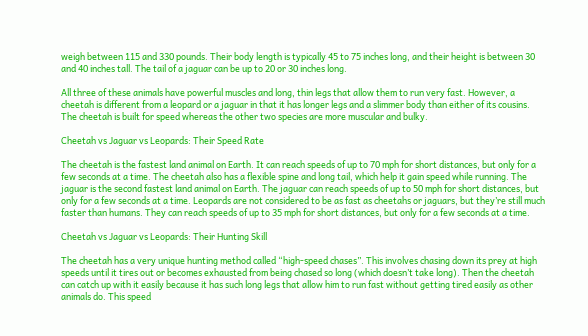weigh between 115 and 330 pounds. Their body length is typically 45 to 75 inches long, and their height is between 30 and 40 inches tall. The tail of a jaguar can be up to 20 or 30 inches long.

All three of these animals have powerful muscles and long, thin legs that allow them to run very fast. However, a cheetah is different from a leopard or a jaguar in that it has longer legs and a slimmer body than either of its cousins. The cheetah is built for speed whereas the other two species are more muscular and bulky.

Cheetah vs Jaguar vs Leopards: Their Speed Rate

The cheetah is the fastest land animal on Earth. It can reach speeds of up to 70 mph for short distances, but only for a few seconds at a time. The cheetah also has a flexible spine and long tail, which help it gain speed while running. The jaguar is the second fastest land animal on Earth. The jaguar can reach speeds of up to 50 mph for short distances, but only for a few seconds at a time. Leopards are not considered to be as fast as cheetahs or jaguars, but they’re still much faster than humans. They can reach speeds of up to 35 mph for short distances, but only for a few seconds at a time.

Cheetah vs Jaguar vs Leopards: Their Hunting Skill

The cheetah has a very unique hunting method called “high-speed chases”. This involves chasing down its prey at high speeds until it tires out or becomes exhausted from being chased so long (which doesn’t take long). Then the cheetah can catch up with it easily because it has such long legs that allow him to run fast without getting tired easily as other animals do. This speed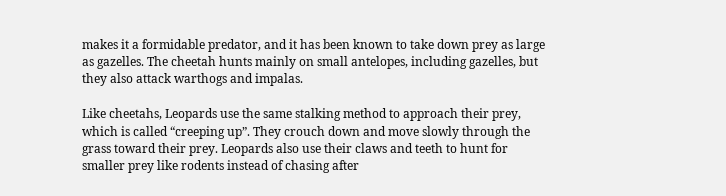makes it a formidable predator, and it has been known to take down prey as large as gazelles. The cheetah hunts mainly on small antelopes, including gazelles, but they also attack warthogs and impalas.

Like cheetahs, Leopards use the same stalking method to approach their prey, which is called “creeping up”. They crouch down and move slowly through the grass toward their prey. Leopards also use their claws and teeth to hunt for smaller prey like rodents instead of chasing after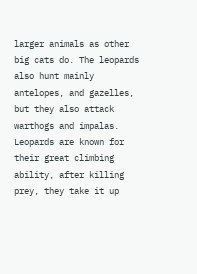larger animals as other big cats do. The leopards also hunt mainly antelopes, and gazelles, but they also attack warthogs and impalas. Leopards are known for their great climbing ability, after killing prey, they take it up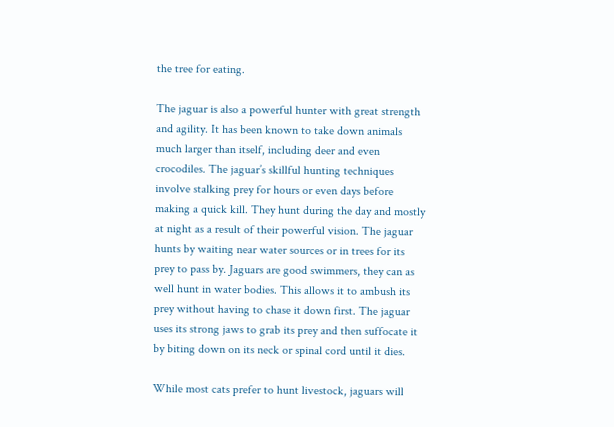the tree for eating.

The jaguar is also a powerful hunter with great strength and agility. It has been known to take down animals much larger than itself, including deer and even crocodiles. The jaguar’s skillful hunting techniques involve stalking prey for hours or even days before making a quick kill. They hunt during the day and mostly at night as a result of their powerful vision. The jaguar hunts by waiting near water sources or in trees for its prey to pass by. Jaguars are good swimmers, they can as well hunt in water bodies. This allows it to ambush its prey without having to chase it down first. The jaguar uses its strong jaws to grab its prey and then suffocate it by biting down on its neck or spinal cord until it dies.

While most cats prefer to hunt livestock, jaguars will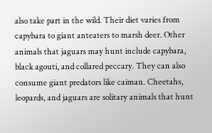also take part in the wild. Their diet varies from capybara to giant anteaters to marsh deer. Other animals that jaguars may hunt include capybara, black agouti, and collared peccary. They can also consume giant predators like caiman. Cheetahs, leopards, and jaguars are solitary animals that hunt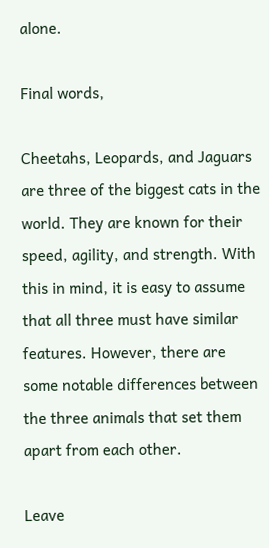alone.

Final words,

Cheetahs, Leopards, and Jaguars are three of the biggest cats in the world. They are known for their speed, agility, and strength. With this in mind, it is easy to assume that all three must have similar features. However, there are some notable differences between the three animals that set them apart from each other.

Leave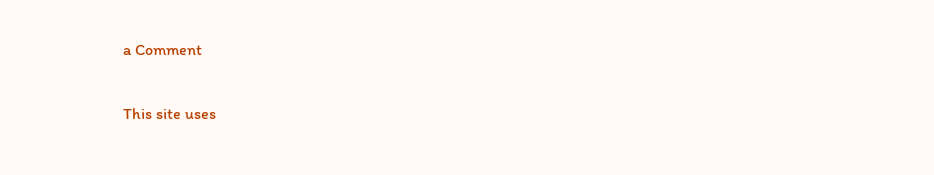a Comment

This site uses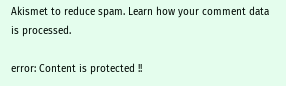Akismet to reduce spam. Learn how your comment data is processed.

error: Content is protected !!